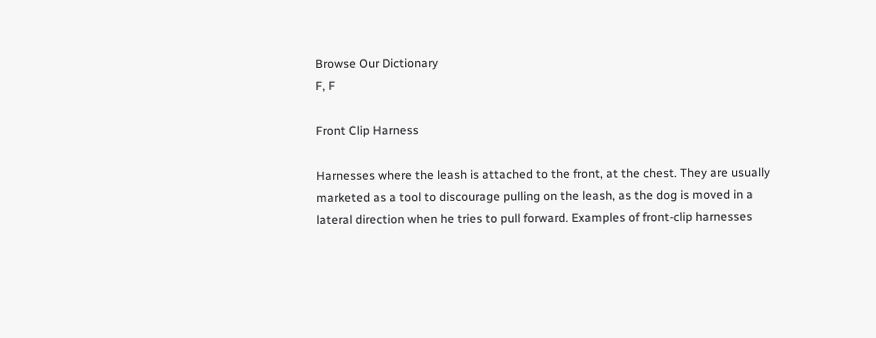Browse Our Dictionary
F, F

Front Clip Harness

Harnesses where the leash is attached to the front, at the chest. They are usually marketed as a tool to discourage pulling on the leash, as the dog is moved in a lateral direction when he tries to pull forward. Examples of front-clip harnesses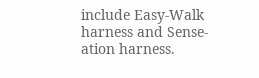include Easy-Walk harness and Sense-ation harness.